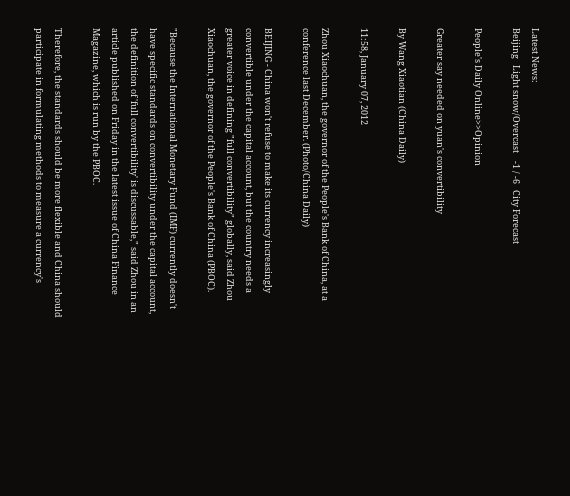Latest News:
Beijing   Light snow/Overcast    -1 / -6   City Forecast

People's Daily Online>>Opinion

Greater say needed on yuan's convertibility

By Wang Xiaotian (China Daily)

11:58, January 07, 2012

Zhou Xiaochuan, the governor of the People's Bank of China, at a conference last December. (Photo/China Daily)

BEIJING - China won't refuse to make its currency increasingly convertible under the capital account, but the country needs a greater voice in defining "full convertibility" globally, said Zhou Xiaochuan, the governor of the People's Bank of China (PBOC).

"Because the International Monetary Fund (IMF) currently doesn't have specific standards on convertibility under the capital account, the definition of 'full convertibility' is discussable," said Zhou in an article published on Friday in the latest issue of China Finance Magazine, which is run by the PBOC.

Therefore, the standards should be more flexible and China should participate in formulating methods to measure a currency's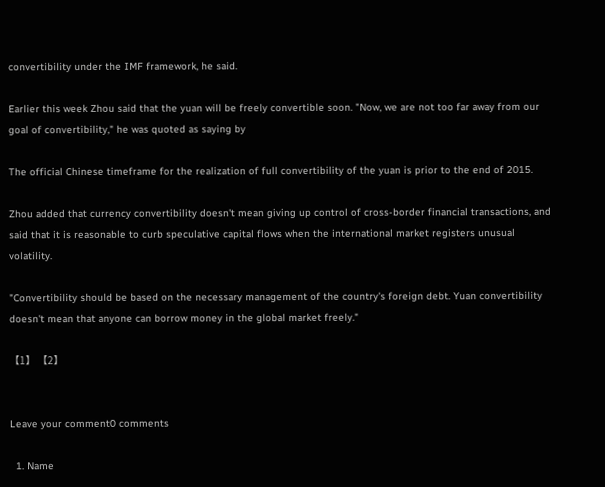convertibility under the IMF framework, he said.

Earlier this week Zhou said that the yuan will be freely convertible soon. "Now, we are not too far away from our goal of convertibility," he was quoted as saying by

The official Chinese timeframe for the realization of full convertibility of the yuan is prior to the end of 2015.

Zhou added that currency convertibility doesn't mean giving up control of cross-border financial transactions, and said that it is reasonable to curb speculative capital flows when the international market registers unusual volatility.

"Convertibility should be based on the necessary management of the country's foreign debt. Yuan convertibility doesn't mean that anyone can borrow money in the global market freely."

【1】 【2】


Leave your comment0 comments

  1. Name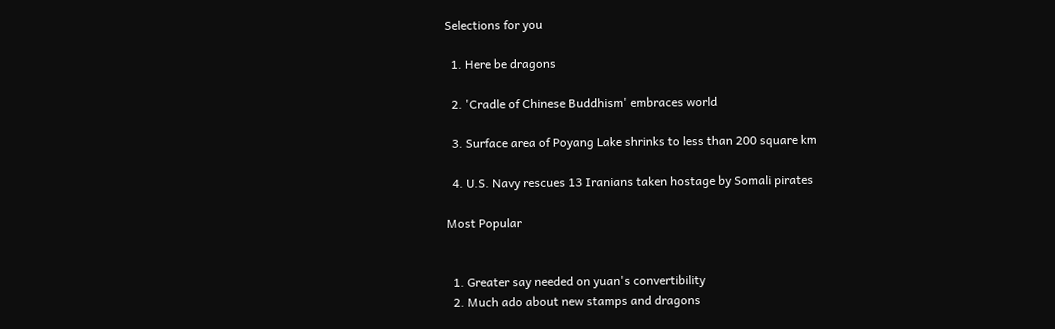Selections for you

  1. Here be dragons

  2. 'Cradle of Chinese Buddhism' embraces world

  3. Surface area of Poyang Lake shrinks to less than 200 square km

  4. U.S. Navy rescues 13 Iranians taken hostage by Somali pirates

Most Popular


  1. Greater say needed on yuan's convertibility
  2. Much ado about new stamps and dragons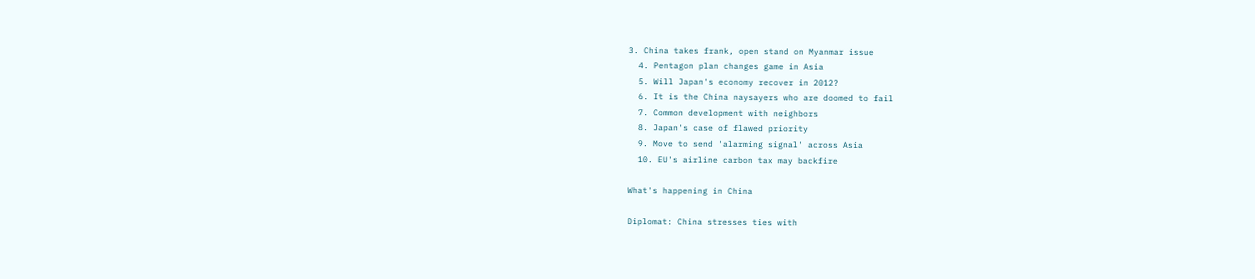3. China takes frank, open stand on Myanmar issue
  4. Pentagon plan changes game in Asia
  5. Will Japan's economy recover in 2012?
  6. It is the China naysayers who are doomed to fail
  7. Common development with neighbors
  8. Japan's case of flawed priority
  9. Move to send 'alarming signal' across Asia
  10. EU's airline carbon tax may backfire

What's happening in China

Diplomat: China stresses ties with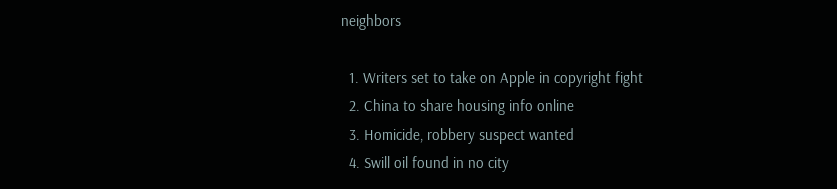neighbors

  1. Writers set to take on Apple in copyright fight
  2. China to share housing info online
  3. Homicide, robbery suspect wanted
  4. Swill oil found in no city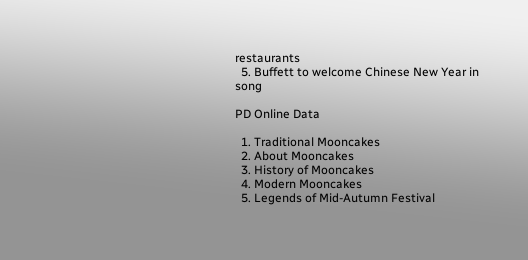restaurants
  5. Buffett to welcome Chinese New Year in song

PD Online Data

  1. Traditional Mooncakes
  2. About Mooncakes
  3. History of Mooncakes
  4. Modern Mooncakes
  5. Legends of Mid-Autumn Festival